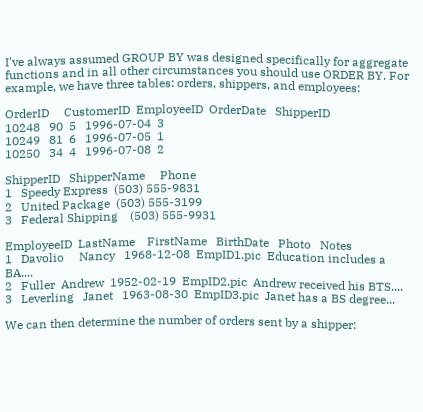I've always assumed GROUP BY was designed specifically for aggregate functions and in all other circumstances you should use ORDER BY. For example, we have three tables: orders, shippers, and employees:

OrderID     CustomerID  EmployeeID  OrderDate   ShipperID
10248   90  5   1996-07-04  3
10249   81  6   1996-07-05  1
10250   34  4   1996-07-08  2

ShipperID   ShipperName     Phone
1   Speedy Express  (503) 555-9831
2   United Package  (503) 555-3199
3   Federal Shipping    (503) 555-9931

EmployeeID  LastName    FirstName   BirthDate   Photo   Notes
1   Davolio     Nancy   1968-12-08  EmpID1.pic  Education includes a BA....
2   Fuller  Andrew  1952-02-19  EmpID2.pic  Andrew received his BTS....
3   Leverling   Janet   1963-08-30  EmpID3.pic  Janet has a BS degree...

We can then determine the number of orders sent by a shipper: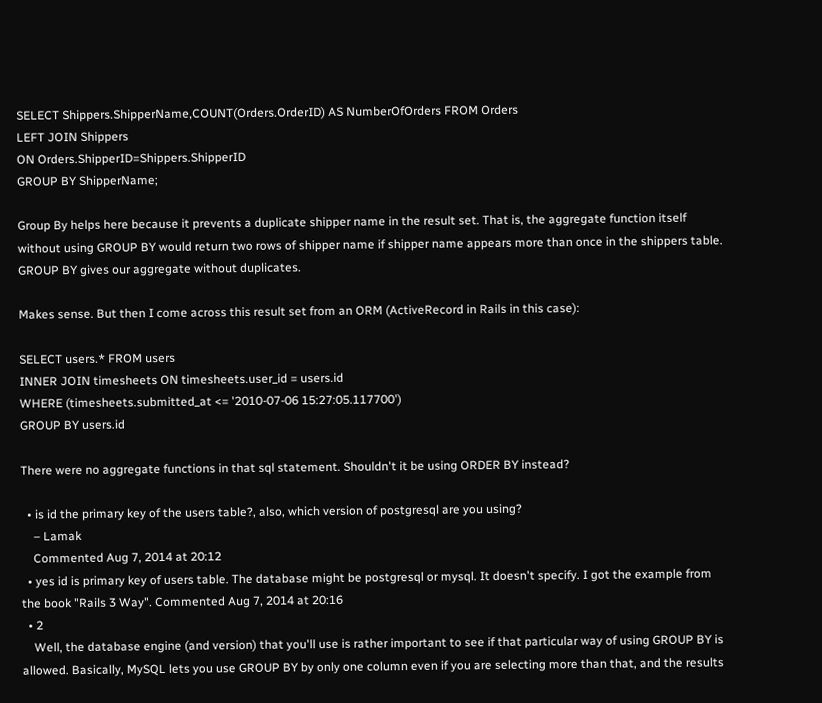SELECT Shippers.ShipperName,COUNT(Orders.OrderID) AS NumberOfOrders FROM Orders
LEFT JOIN Shippers
ON Orders.ShipperID=Shippers.ShipperID
GROUP BY ShipperName;

Group By helps here because it prevents a duplicate shipper name in the result set. That is, the aggregate function itself without using GROUP BY would return two rows of shipper name if shipper name appears more than once in the shippers table. GROUP BY gives our aggregate without duplicates.

Makes sense. But then I come across this result set from an ORM (ActiveRecord in Rails in this case):

SELECT users.* FROM users
INNER JOIN timesheets ON timesheets.user_id = users.id
WHERE (timesheets.submitted_at <= '2010-07-06 15:27:05.117700')
GROUP BY users.id

There were no aggregate functions in that sql statement. Shouldn't it be using ORDER BY instead?

  • is id the primary key of the users table?, also, which version of postgresql are you using?
    – Lamak
    Commented Aug 7, 2014 at 20:12
  • yes id is primary key of users table. The database might be postgresql or mysql. It doesn't specify. I got the example from the book "Rails 3 Way". Commented Aug 7, 2014 at 20:16
  • 2
    Well, the database engine (and version) that you'll use is rather important to see if that particular way of using GROUP BY is allowed. Basically, MySQL lets you use GROUP BY by only one column even if you are selecting more than that, and the results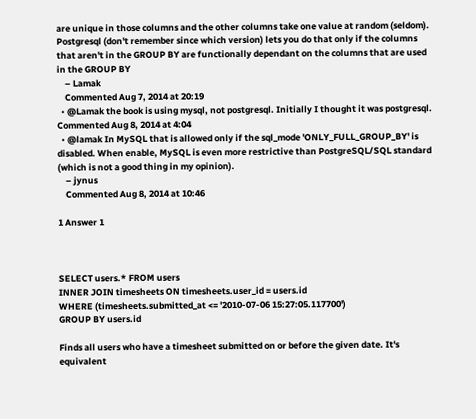are unique in those columns and the other columns take one value at random (seldom). Postgresql (don't remember since which version) lets you do that only if the columns that aren't in the GROUP BY are functionally dependant on the columns that are used in the GROUP BY
    – Lamak
    Commented Aug 7, 2014 at 20:19
  • @Lamak the book is using mysql, not postgresql. Initially I thought it was postgresql. Commented Aug 8, 2014 at 4:04
  • @lamak In MySQL that is allowed only if the sql_mode 'ONLY_FULL_GROUP_BY' is disabled. When enable, MySQL is even more restrictive than PostgreSQL/SQL standard (which is not a good thing in my opinion).
    – jynus
    Commented Aug 8, 2014 at 10:46

1 Answer 1



SELECT users.* FROM users
INNER JOIN timesheets ON timesheets.user_id = users.id
WHERE (timesheets.submitted_at <= '2010-07-06 15:27:05.117700')
GROUP BY users.id

Finds all users who have a timesheet submitted on or before the given date. It's equivalent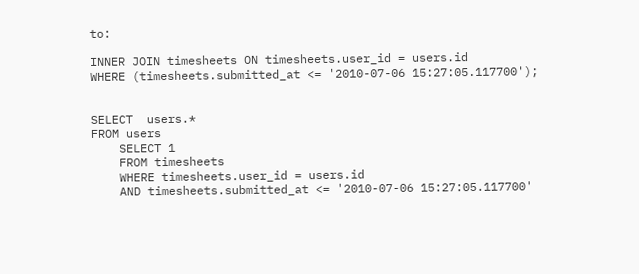to:

INNER JOIN timesheets ON timesheets.user_id = users.id
WHERE (timesheets.submitted_at <= '2010-07-06 15:27:05.117700');


SELECT  users.*
FROM users
    SELECT 1
    FROM timesheets
    WHERE timesheets.user_id = users.id
    AND timesheets.submitted_at <= '2010-07-06 15:27:05.117700'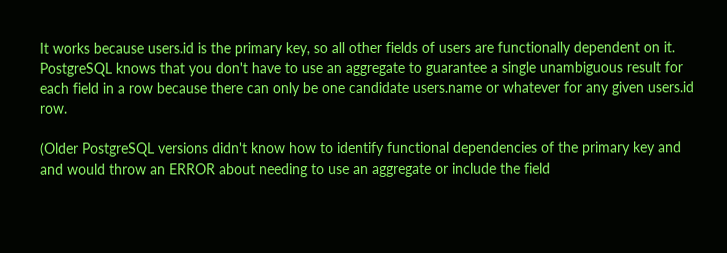It works because users.id is the primary key, so all other fields of users are functionally dependent on it. PostgreSQL knows that you don't have to use an aggregate to guarantee a single unambiguous result for each field in a row because there can only be one candidate users.name or whatever for any given users.id row.

(Older PostgreSQL versions didn't know how to identify functional dependencies of the primary key and and would throw an ERROR about needing to use an aggregate or include the field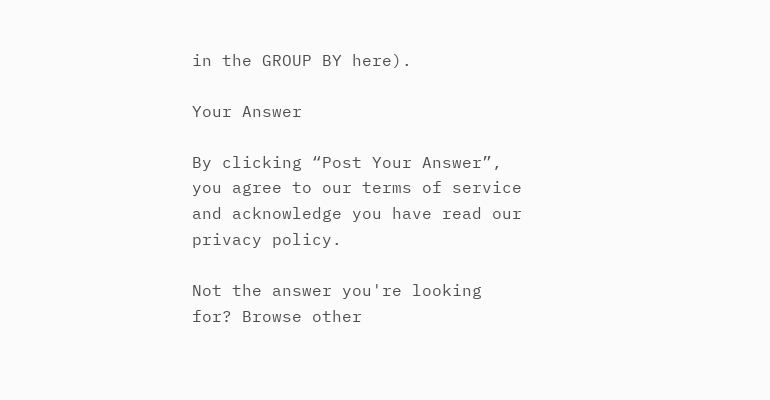in the GROUP BY here).

Your Answer

By clicking “Post Your Answer”, you agree to our terms of service and acknowledge you have read our privacy policy.

Not the answer you're looking for? Browse other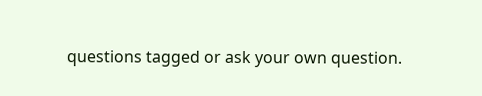questions tagged or ask your own question.